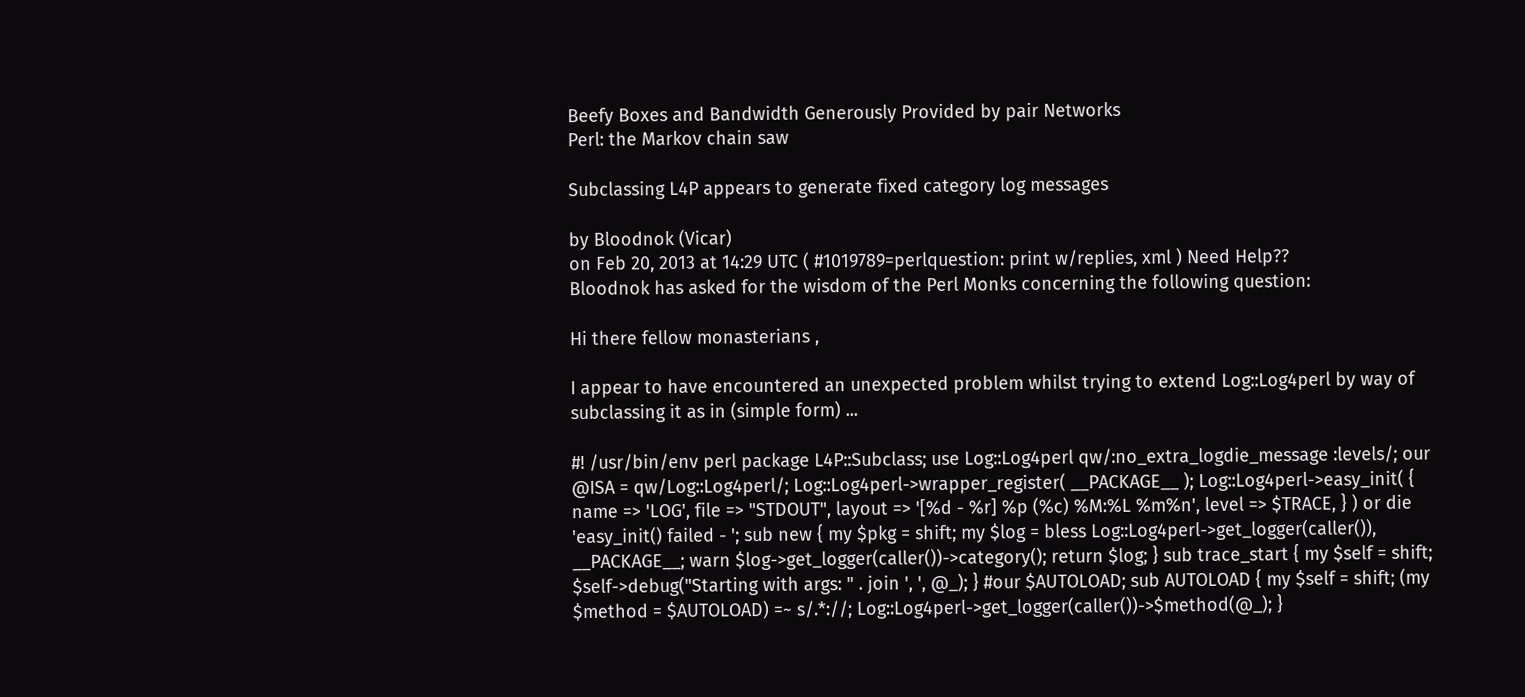Beefy Boxes and Bandwidth Generously Provided by pair Networks
Perl: the Markov chain saw

Subclassing L4P appears to generate fixed category log messages

by Bloodnok (Vicar)
on Feb 20, 2013 at 14:29 UTC ( #1019789=perlquestion: print w/replies, xml ) Need Help??
Bloodnok has asked for the wisdom of the Perl Monks concerning the following question:

Hi there fellow monasterians ,

I appear to have encountered an unexpected problem whilst trying to extend Log::Log4perl by way of subclassing it as in (simple form) ...

#! /usr/bin/env perl package L4P::Subclass; use Log::Log4perl qw/:no_extra_logdie_message :levels/; our @ISA = qw/Log::Log4perl/; Log::Log4perl->wrapper_register( __PACKAGE__ ); Log::Log4perl->easy_init( { name => 'LOG', file => "STDOUT", layout => '[%d - %r] %p (%c) %M:%L %m%n', level => $TRACE, } ) or die 'easy_init() failed - '; sub new { my $pkg = shift; my $log = bless Log::Log4perl->get_logger(caller()), __PACKAGE__; warn $log->get_logger(caller())->category(); return $log; } sub trace_start { my $self = shift; $self->debug("Starting with args: " . join ', ', @_); } #our $AUTOLOAD; sub AUTOLOAD { my $self = shift; (my $method = $AUTOLOAD) =~ s/.*://; Log::Log4perl->get_logger(caller())->$method(@_); }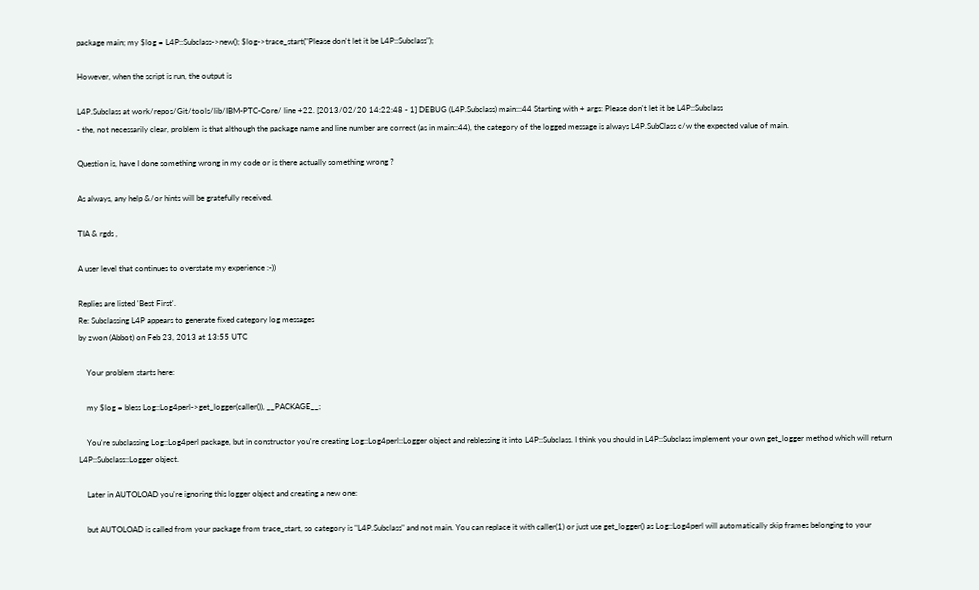package main; my $log = L4P::Subclass->new(); $log->trace_start("Please don't let it be L4P::Subclass");

However, when the script is run, the output is

L4P.Subclass at work/repos/Git/tools/lib/IBM-PTC-Core/ line +22. [2013/02/20 14:22:48 - 1] DEBUG (L4P.Subclass) main:::44 Starting with + args: Please don't let it be L4P::Subclass
- the, not necessarily clear, problem is that although the package name and line number are correct (as in main::44), the category of the logged message is always L4P.SubClass c/w the expected value of main.

Question is, have I done something wrong in my code or is there actually something wrong ?

As always, any help &/or hints will be gratefully received.

TIA & rgds ,

A user level that continues to overstate my experience :-))

Replies are listed 'Best First'.
Re: Subclassing L4P appears to generate fixed category log messages
by zwon (Abbot) on Feb 23, 2013 at 13:55 UTC

    Your problem starts here:

    my $log = bless Log::Log4perl->get_logger(caller()), __PACKAGE__;

    You're subclassing Log::Log4perl package, but in constructor you're creating Log::Log4perl::Logger object and reblessing it into L4P::Subclass. I think you should in L4P::Subclass implement your own get_logger method which will return L4P::Subclass::Logger object.

    Later in AUTOLOAD you're ignoring this logger object and creating a new one:

    but AUTOLOAD is called from your package from trace_start, so category is "L4P.Subclass" and not main. You can replace it with caller(1) or just use get_logger() as Log::Log4perl will automatically skip frames belonging to your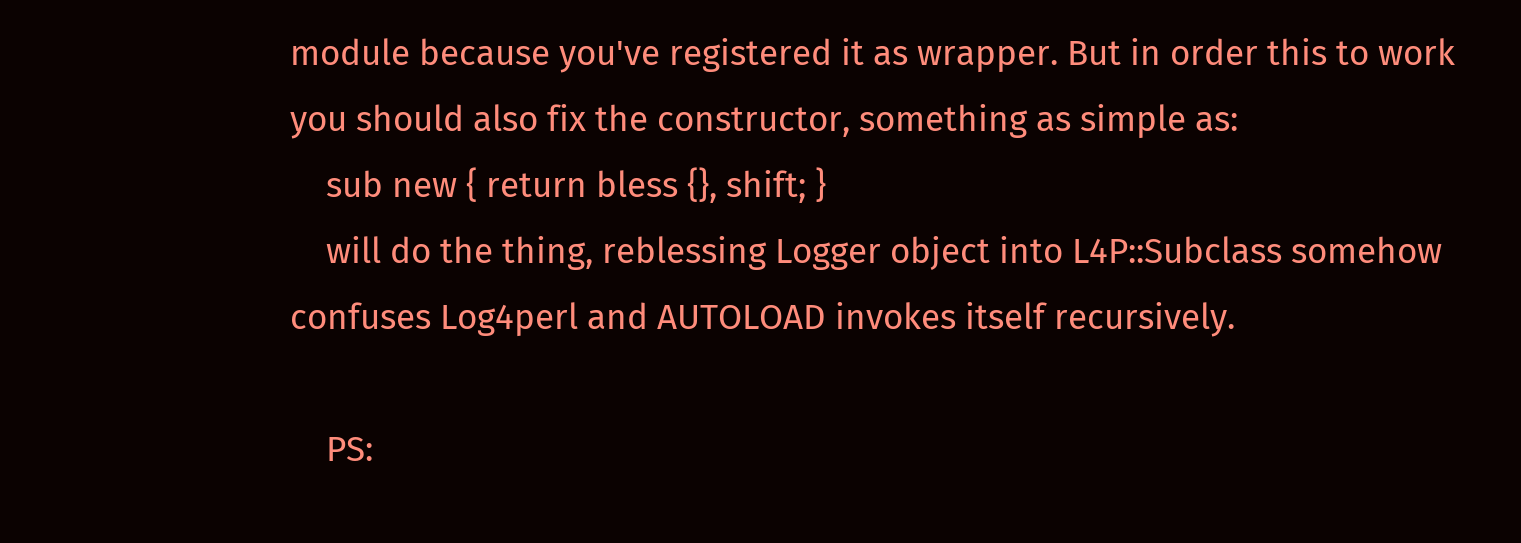module because you've registered it as wrapper. But in order this to work you should also fix the constructor, something as simple as:
    sub new { return bless {}, shift; }
    will do the thing, reblessing Logger object into L4P::Subclass somehow confuses Log4perl and AUTOLOAD invokes itself recursively.

    PS: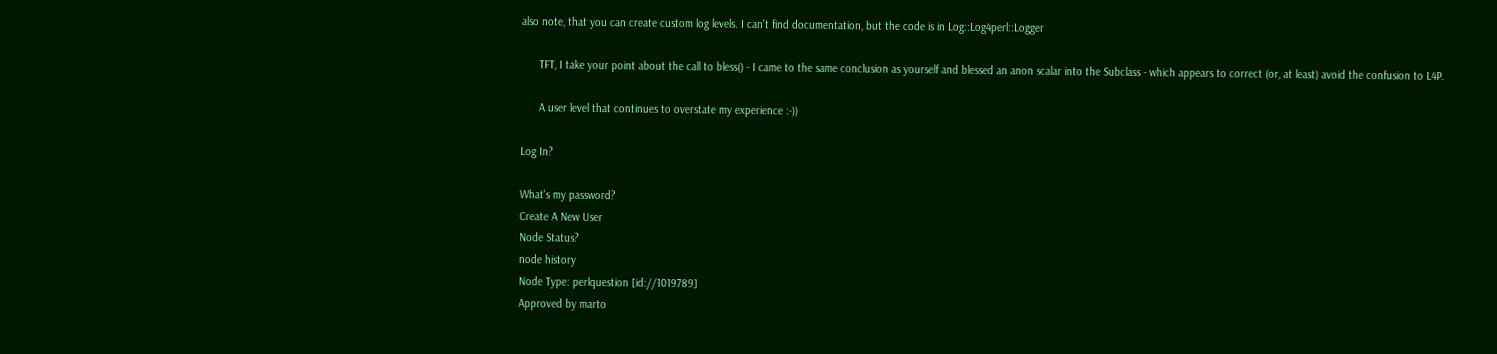also note, that you can create custom log levels. I can't find documentation, but the code is in Log::Log4perl::Logger

      TFT, I take your point about the call to bless() - I came to the same conclusion as yourself and blessed an anon scalar into the Subclass - which appears to correct (or, at least) avoid the confusion to L4P.

      A user level that continues to overstate my experience :-))

Log In?

What's my password?
Create A New User
Node Status?
node history
Node Type: perlquestion [id://1019789]
Approved by marto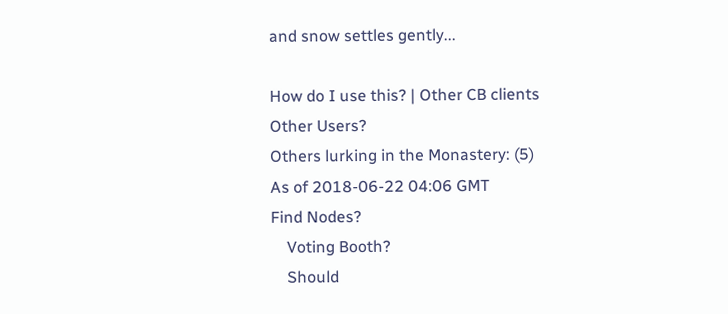and snow settles gently...

How do I use this? | Other CB clients
Other Users?
Others lurking in the Monastery: (5)
As of 2018-06-22 04:06 GMT
Find Nodes?
    Voting Booth?
    Should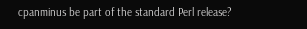cpanminus be part of the standard Perl release?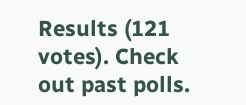Results (121 votes). Check out past polls.